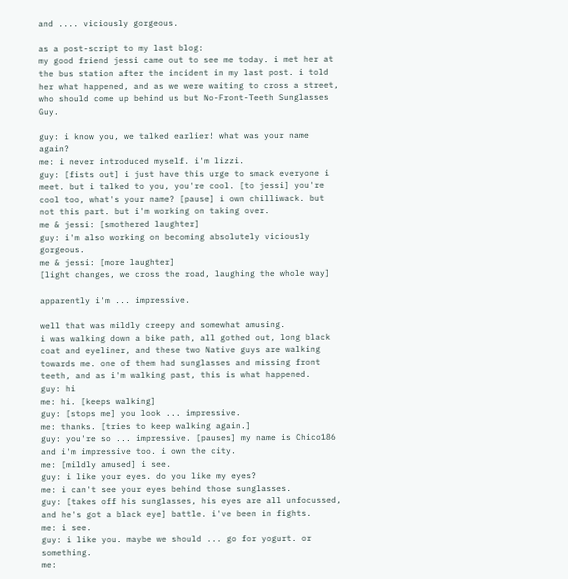and .... viciously gorgeous.

as a post-script to my last blog:
my good friend jessi came out to see me today. i met her at the bus station after the incident in my last post. i told her what happened, and as we were waiting to cross a street, who should come up behind us but No-Front-Teeth Sunglasses Guy.

guy: i know you, we talked earlier! what was your name again?
me: i never introduced myself. i'm lizzi.
guy: [fists out] i just have this urge to smack everyone i meet. but i talked to you, you're cool. [to jessi] you're cool too, what's your name? [pause] i own chilliwack. but not this part. but i'm working on taking over.
me & jessi: [smothered laughter]
guy: i'm also working on becoming absolutely viciously gorgeous.
me & jessi: [more laughter]
[light changes, we cross the road, laughing the whole way]

apparently i'm ... impressive.

well that was mildly creepy and somewhat amusing.
i was walking down a bike path, all gothed out, long black coat and eyeliner, and these two Native guys are walking towards me. one of them had sunglasses and missing front teeth, and as i'm walking past, this is what happened.
guy: hi
me: hi. [keeps walking]
guy: [stops me] you look ... impressive.
me: thanks. [tries to keep walking again.]
guy: you're so ... impressive. [pauses] my name is Chico186 and i'm impressive too. i own the city.
me: [mildly amused] i see.
guy: i like your eyes. do you like my eyes?
me: i can't see your eyes behind those sunglasses.
guy: [takes off his sunglasses, his eyes are all unfocussed, and he's got a black eye] battle. i've been in fights.
me: i see.
guy: i like you. maybe we should ... go for yogurt. or something.
me: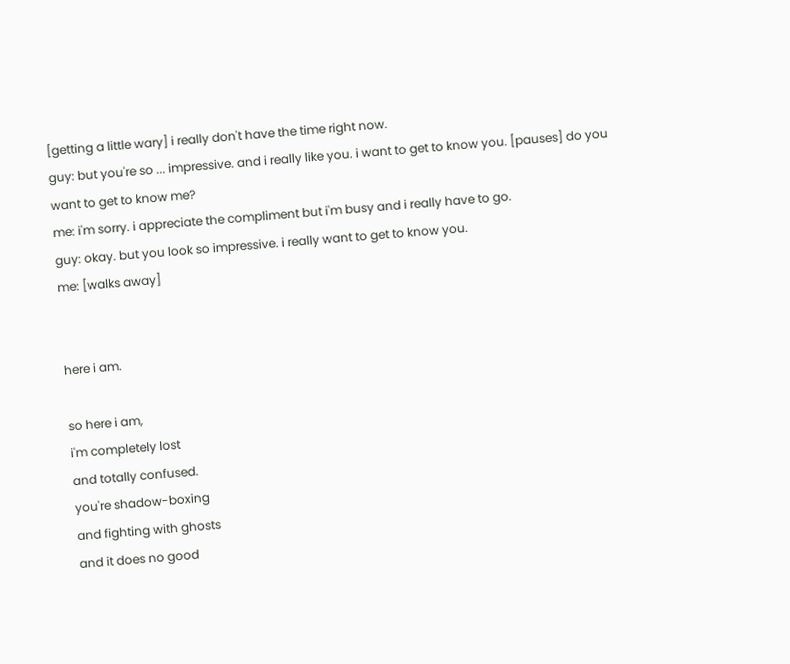[getting a little wary] i really don't have the time right now.
guy: but you're so ... impressive. and i really like you. i want to get to know you. [pauses] do you want to get to know me?
me: i'm sorry. i appreciate the compliment but i'm busy and i really have to go.
guy: okay. but you look so impressive. i really want to get to know you.
me: [walks away]


here i am.

so here i am,
i'm completely lost
and totally confused.
you're shadow-boxing
and fighting with ghosts
and it does no good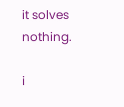it solves nothing.

i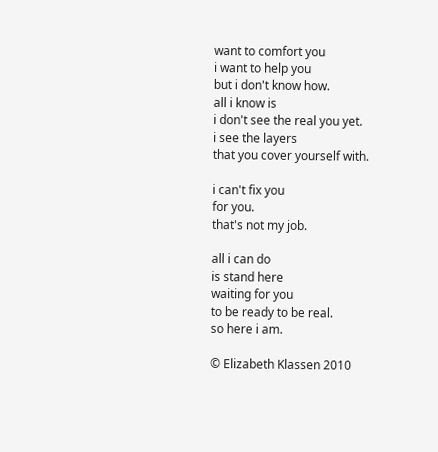want to comfort you
i want to help you
but i don't know how.
all i know is
i don't see the real you yet.
i see the layers
that you cover yourself with.

i can't fix you
for you.
that's not my job.

all i can do
is stand here
waiting for you
to be ready to be real.
so here i am.

© Elizabeth Klassen 2010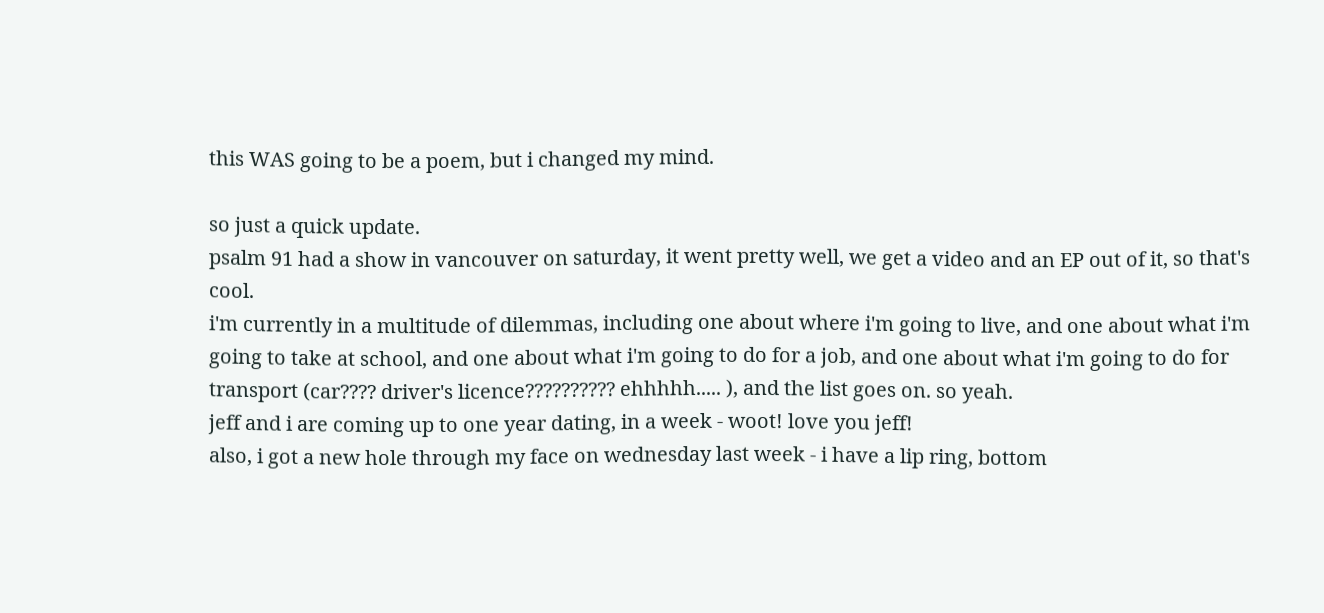this WAS going to be a poem, but i changed my mind.

so just a quick update.
psalm 91 had a show in vancouver on saturday, it went pretty well, we get a video and an EP out of it, so that's cool.
i'm currently in a multitude of dilemmas, including one about where i'm going to live, and one about what i'm going to take at school, and one about what i'm going to do for a job, and one about what i'm going to do for transport (car???? driver's licence?????????? ehhhhh..... ), and the list goes on. so yeah.
jeff and i are coming up to one year dating, in a week - woot! love you jeff!
also, i got a new hole through my face on wednesday last week - i have a lip ring, bottom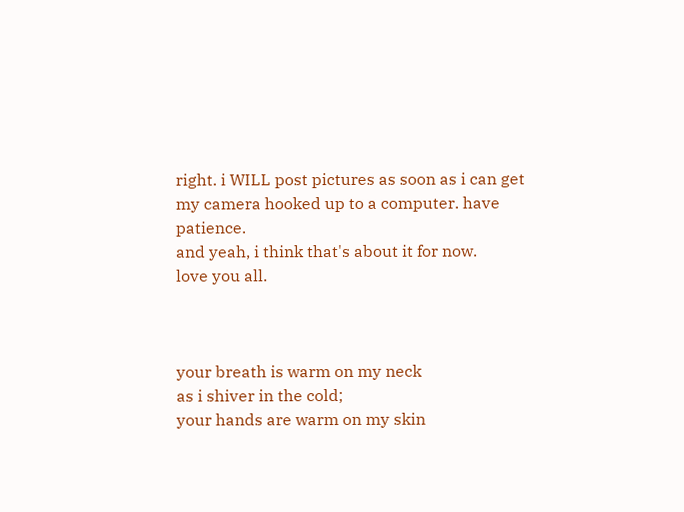right. i WILL post pictures as soon as i can get my camera hooked up to a computer. have patience.
and yeah, i think that's about it for now.
love you all.



your breath is warm on my neck
as i shiver in the cold;
your hands are warm on my skin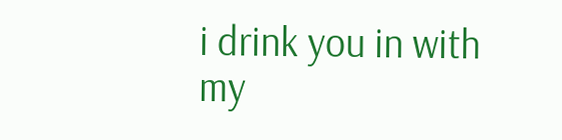i drink you in with my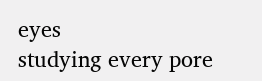eyes
studying every pore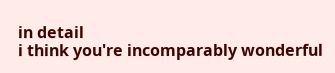in detail
i think you're incomparably wonderful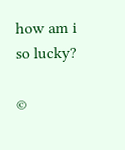how am i so lucky?

©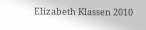Elizabeth Klassen 2010